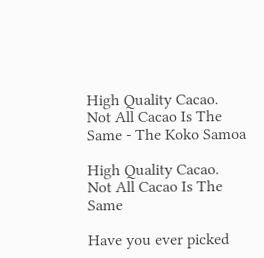High Quality Cacao. Not All Cacao Is The Same - The Koko Samoa

High Quality Cacao. Not All Cacao Is The Same

Have you ever picked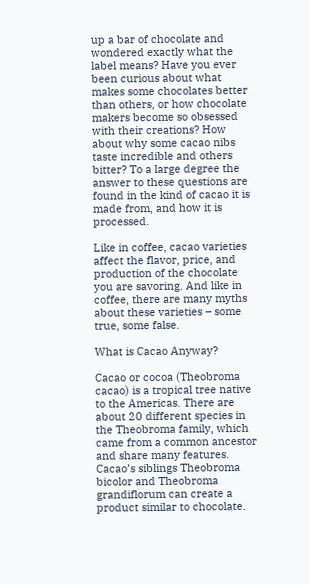up a bar of chocolate and wondered exactly what the label means? Have you ever been curious about what makes some chocolates better than others, or how chocolate makers become so obsessed with their creations? How about why some cacao nibs taste incredible and others bitter? To a large degree the answer to these questions are found in the kind of cacao it is made from, and how it is processed.

Like in coffee, cacao varieties affect the flavor, price, and production of the chocolate you are savoring. And like in coffee, there are many myths about these varieties – some true, some false.

What is Cacao Anyway?

Cacao or cocoa (Theobroma cacao) is a tropical tree native to the Americas. There are about 20 different species in the Theobroma family, which came from a common ancestor and share many features. Cacao’s siblings Theobroma bicolor and Theobroma grandiflorum can create a product similar to chocolate.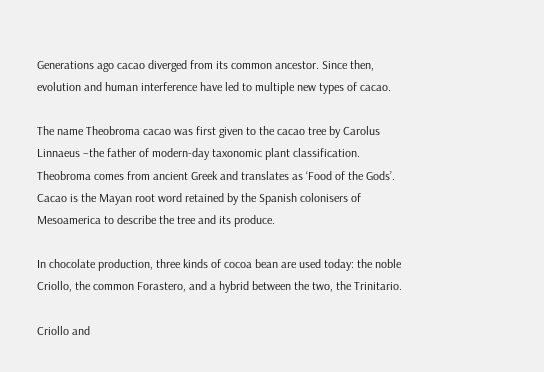Generations ago cacao diverged from its common ancestor. Since then, evolution and human interference have led to multiple new types of cacao.

The name Theobroma cacao was first given to the cacao tree by Carolus Linnaeus –the father of modern-day taxonomic plant classification. Theobroma comes from ancient Greek and translates as ‘Food of the Gods’. Cacao is the Mayan root word retained by the Spanish colonisers of Mesoamerica to describe the tree and its produce.

In chocolate production, three kinds of cocoa bean are used today: the noble Criollo, the common Forastero, and a hybrid between the two, the Trinitario.

Criollo and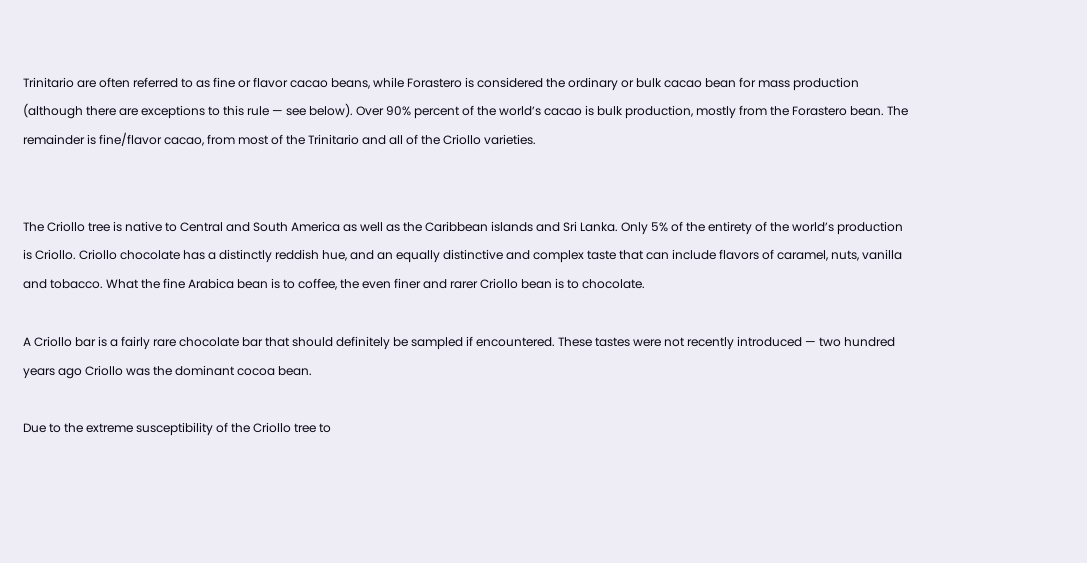Trinitario are often referred to as fine or flavor cacao beans, while Forastero is considered the ordinary or bulk cacao bean for mass production (although there are exceptions to this rule — see below). Over 90% percent of the world’s cacao is bulk production, mostly from the Forastero bean. The remainder is fine/flavor cacao, from most of the Trinitario and all of the Criollo varieties.


The Criollo tree is native to Central and South America as well as the Caribbean islands and Sri Lanka. Only 5% of the entirety of the world’s production is Criollo. Criollo chocolate has a distinctly reddish hue, and an equally distinctive and complex taste that can include flavors of caramel, nuts, vanilla and tobacco. What the fine Arabica bean is to coffee, the even finer and rarer Criollo bean is to chocolate.

A Criollo bar is a fairly rare chocolate bar that should definitely be sampled if encountered. These tastes were not recently introduced — two hundred years ago Criollo was the dominant cocoa bean.

Due to the extreme susceptibility of the Criollo tree to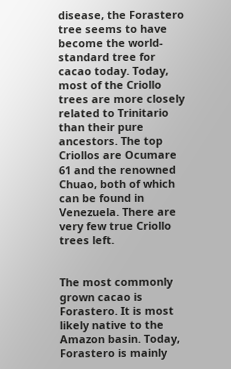disease, the Forastero tree seems to have become the world-standard tree for cacao today. Today, most of the Criollo trees are more closely related to Trinitario than their pure ancestors. The top Criollos are Ocumare 61 and the renowned Chuao, both of which can be found in Venezuela. There are very few true Criollo trees left.


The most commonly grown cacao is Forastero. It is most likely native to the Amazon basin. Today, Forastero is mainly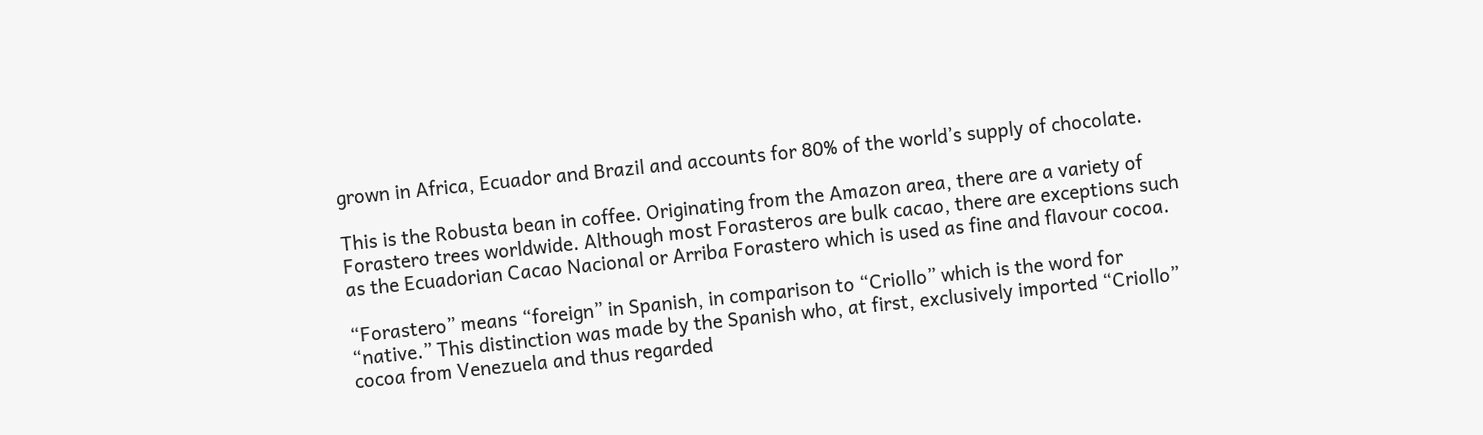grown in Africa, Ecuador and Brazil and accounts for 80% of the world’s supply of chocolate.

This is the Robusta bean in coffee. Originating from the Amazon area, there are a variety of Forastero trees worldwide. Although most Forasteros are bulk cacao, there are exceptions such as the Ecuadorian Cacao Nacional or Arriba Forastero which is used as fine and flavour cocoa.

“Forastero” means “foreign” in Spanish, in comparison to “Criollo” which is the word for “native.” This distinction was made by the Spanish who, at first, exclusively imported “Criollo” cocoa from Venezuela and thus regarded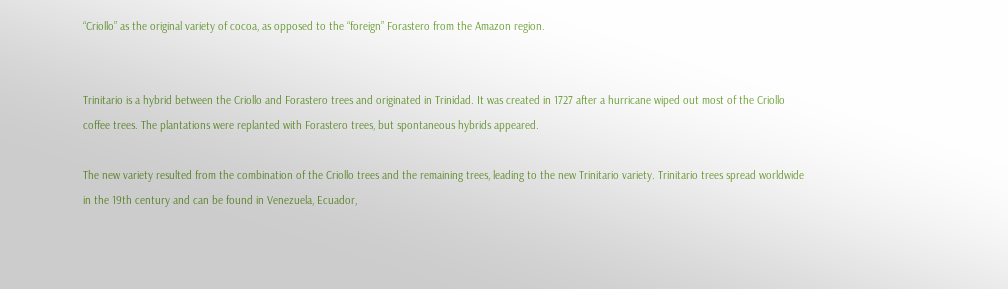“Criollo” as the original variety of cocoa, as opposed to the “foreign” Forastero from the Amazon region.


Trinitario is a hybrid between the Criollo and Forastero trees and originated in Trinidad. It was created in 1727 after a hurricane wiped out most of the Criollo coffee trees. The plantations were replanted with Forastero trees, but spontaneous hybrids appeared.

The new variety resulted from the combination of the Criollo trees and the remaining trees, leading to the new Trinitario variety. Trinitario trees spread worldwide in the 19th century and can be found in Venezuela, Ecuador,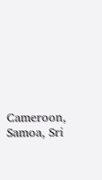Cameroon, Samoa, Sri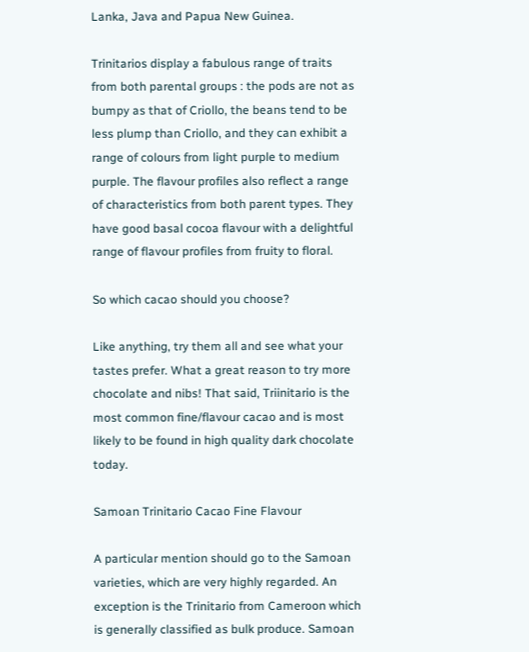Lanka, Java and Papua New Guinea.

Trinitarios display a fabulous range of traits from both parental groups : the pods are not as bumpy as that of Criollo, the beans tend to be less plump than Criollo, and they can exhibit a range of colours from light purple to medium purple. The flavour profiles also reflect a range of characteristics from both parent types. They have good basal cocoa flavour with a delightful range of flavour profiles from fruity to floral.

So which cacao should you choose?

Like anything, try them all and see what your tastes prefer. What a great reason to try more chocolate and nibs! That said, Triinitario is the most common fine/flavour cacao and is most likely to be found in high quality dark chocolate today.

Samoan Trinitario Cacao Fine Flavour

A particular mention should go to the Samoan varieties, which are very highly regarded. An exception is the Trinitario from Cameroon which is generally classified as bulk produce. Samoan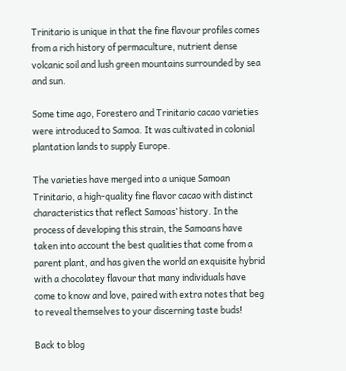Trinitario is unique in that the fine flavour profiles comes from a rich history of permaculture, nutrient dense volcanic soil and lush green mountains surrounded by sea and sun.

Some time ago, Forestero and Trinitario cacao varieties were introduced to Samoa. It was cultivated in colonial plantation lands to supply Europe.

The varieties have merged into a unique Samoan Trinitario, a high-quality fine flavor cacao with distinct characteristics that reflect Samoas’ history. In the process of developing this strain, the Samoans have taken into account the best qualities that come from a parent plant, and has given the world an exquisite hybrid with a chocolatey flavour that many individuals have come to know and love, paired with extra notes that beg to reveal themselves to your discerning taste buds!

Back to blog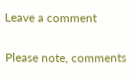Leave a comment

Please note, comments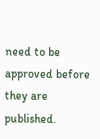need to be approved before they are published.